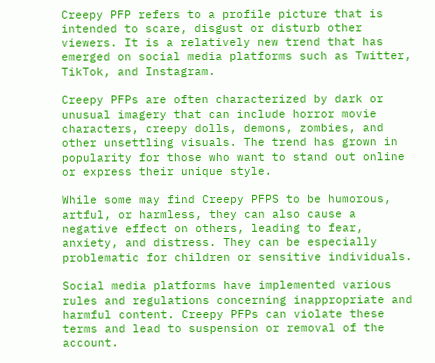Creepy PFP refers to a profile picture that is intended to scare, disgust or disturb other viewers. It is a relatively new trend that has emerged on social media platforms such as Twitter, TikTok, and Instagram.

Creepy PFPs are often characterized by dark or unusual imagery that can include horror movie characters, creepy dolls, demons, zombies, and other unsettling visuals. The trend has grown in popularity for those who want to stand out online or express their unique style.

While some may find Creepy PFPS to be humorous, artful, or harmless, they can also cause a negative effect on others, leading to fear, anxiety, and distress. They can be especially problematic for children or sensitive individuals.

Social media platforms have implemented various rules and regulations concerning inappropriate and harmful content. Creepy PFPs can violate these terms and lead to suspension or removal of the account.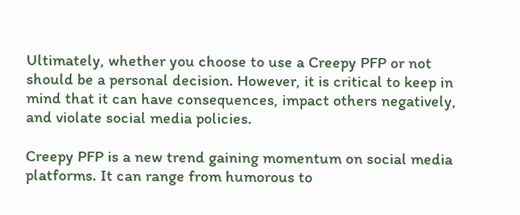Ultimately, whether you choose to use a Creepy PFP or not should be a personal decision. However, it is critical to keep in mind that it can have consequences, impact others negatively, and violate social media policies.

Creepy PFP is a new trend gaining momentum on social media platforms. It can range from humorous to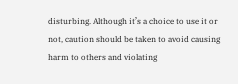disturbing. Although it’s a choice to use it or not, caution should be taken to avoid causing harm to others and violating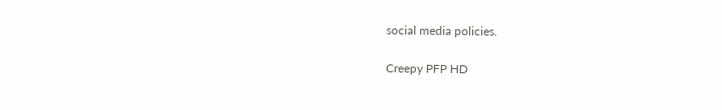social media policies.

Creepy PFP HD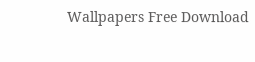Wallpapers Free Download